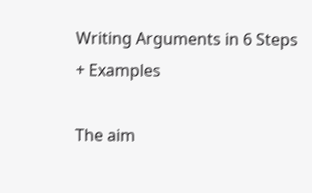Writing Arguments in 6 Steps + Examples

The aim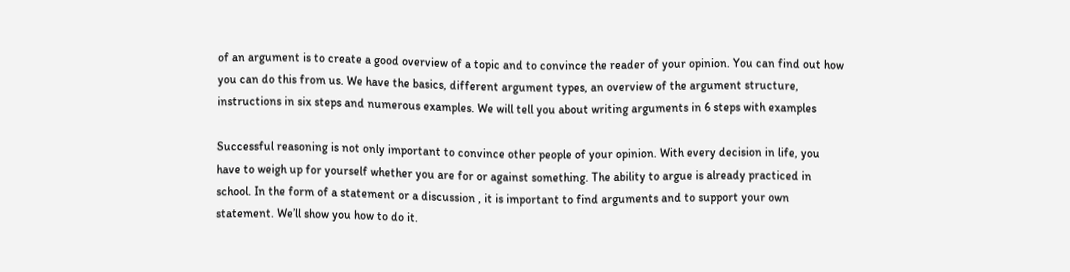of an argument is to create a good overview of a topic and to convince the reader of your opinion. You can find out how you can do this from us. We have the basics, different argument types, an overview of the argument structure, instructions in six steps and numerous examples. We will tell you about writing arguments in 6 steps with examples

Successful reasoning is not only important to convince other people of your opinion. With every decision in life, you have to weigh up for yourself whether you are for or against something. The ability to argue is already practiced in school. In the form of a statement or a discussion , it is important to find arguments and to support your own statement. We’ll show you how to do it.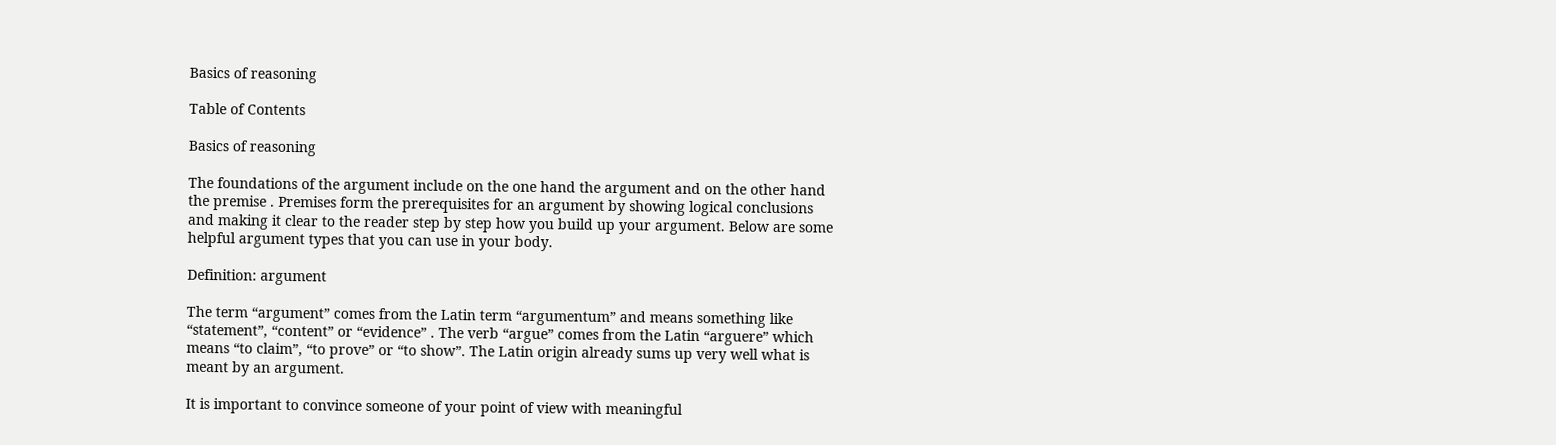Basics of reasoning

Table of Contents

Basics of reasoning

The foundations of the argument include on the one hand the argument and on the other hand the premise . Premises form the prerequisites for an argument by showing logical conclusions and making it clear to the reader step by step how you build up your argument. Below are some helpful argument types that you can use in your body.

Definition: argument

The term “argument” comes from the Latin term “argumentum” and means something like “statement”, “content” or “evidence” . The verb “argue” comes from the Latin “arguere” which means “to claim”, “to prove” or “to show”. The Latin origin already sums up very well what is meant by an argument.

It is important to convince someone of your point of view with meaningful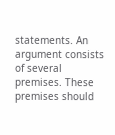statements. An argument consists of several premises. These premises should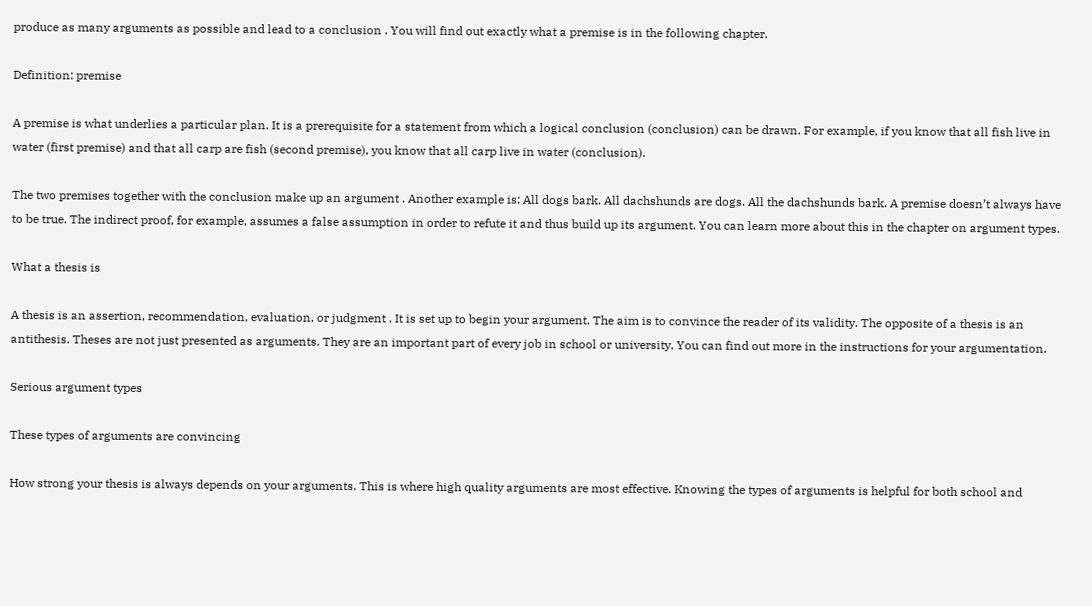produce as many arguments as possible and lead to a conclusion . You will find out exactly what a premise is in the following chapter.

Definition: premise

A premise is what underlies a particular plan. It is a prerequisite for a statement from which a logical conclusion (conclusion) can be drawn. For example, if you know that all fish live in water (first premise) and that all carp are fish (second premise), you know that all carp live in water (conclusion).

The two premises together with the conclusion make up an argument . Another example is: All dogs bark. All dachshunds are dogs. All the dachshunds bark. A premise doesn’t always have to be true. The indirect proof, for example, assumes a false assumption in order to refute it and thus build up its argument. You can learn more about this in the chapter on argument types.

What a thesis is

A thesis is an assertion, recommendation, evaluation, or judgment . It is set up to begin your argument. The aim is to convince the reader of its validity. The opposite of a thesis is an antithesis. Theses are not just presented as arguments. They are an important part of every job in school or university. You can find out more in the instructions for your argumentation.

Serious argument types

These types of arguments are convincing

How strong your thesis is always depends on your arguments. This is where high quality arguments are most effective. Knowing the types of arguments is helpful for both school and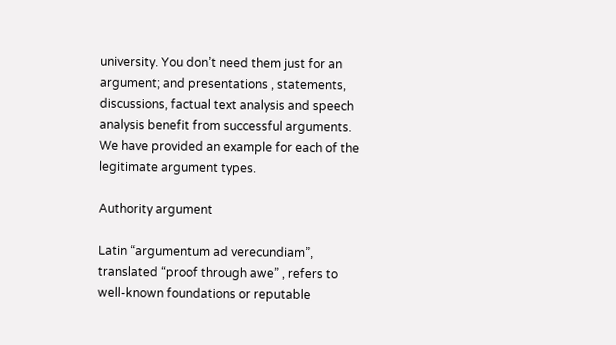university. You don’t need them just for an argument; and presentations , statements, discussions, factual text analysis and speech analysis benefit from successful arguments. We have provided an example for each of the legitimate argument types.

Authority argument

Latin “argumentum ad verecundiam”, translated “proof through awe” , refers to well-known foundations or reputable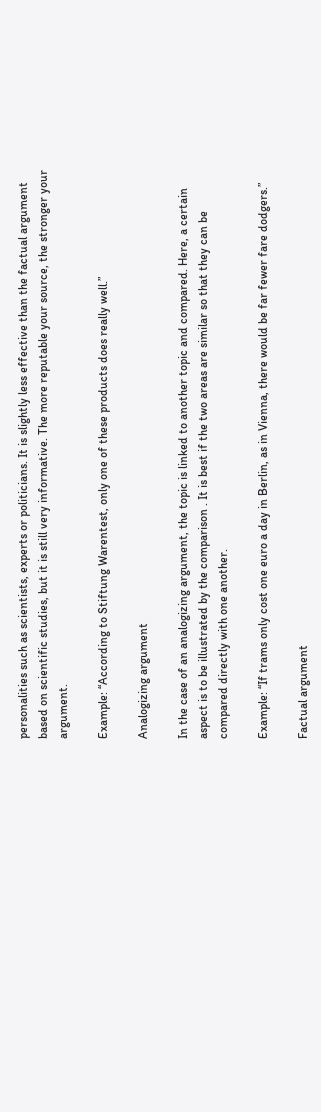personalities such as scientists, experts or politicians. It is slightly less effective than the factual argument based on scientific studies, but it is still very informative. The more reputable your source, the stronger your argument.

Example: “According to Stiftung Warentest, only one of these products does really well.”

Analogizing argument

In the case of an analogizing argument, the topic is linked to another topic and compared. Here, a certain aspect is to be illustrated by the comparison . It is best if the two areas are similar so that they can be compared directly with one another.

Example: “If trams only cost one euro a day in Berlin, as in Vienna, there would be far fewer fare dodgers.”

Factual argument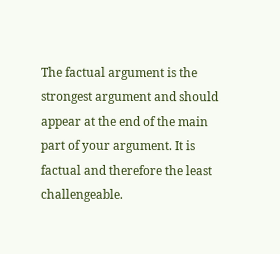The factual argument is the strongest argument and should appear at the end of the main part of your argument. It is factual and therefore the least challengeable.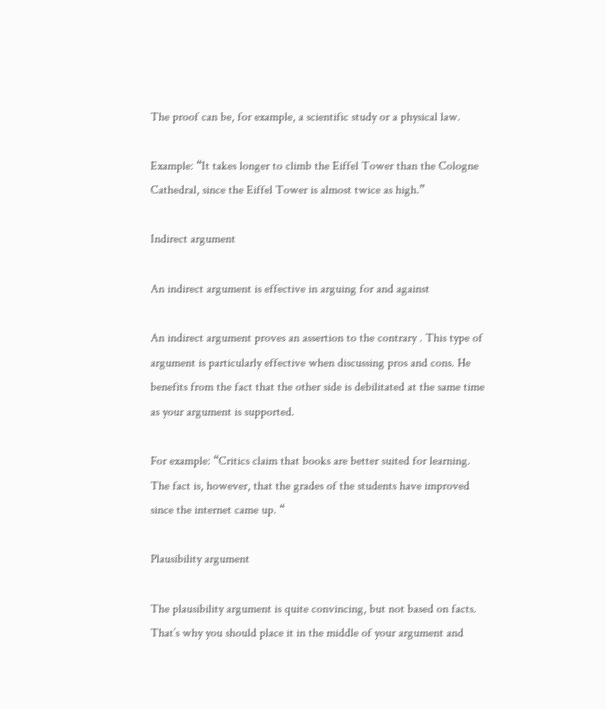The proof can be, for example, a scientific study or a physical law.

Example: “It takes longer to climb the Eiffel Tower than the Cologne Cathedral, since the Eiffel Tower is almost twice as high.”

Indirect argument

An indirect argument is effective in arguing for and against

An indirect argument proves an assertion to the contrary . This type of argument is particularly effective when discussing pros and cons. He benefits from the fact that the other side is debilitated at the same time as your argument is supported.

For example: “Critics claim that books are better suited for learning. The fact is, however, that the grades of the students have improved since the internet came up. “

Plausibility argument

The plausibility argument is quite convincing, but not based on facts. That’s why you should place it in the middle of your argument and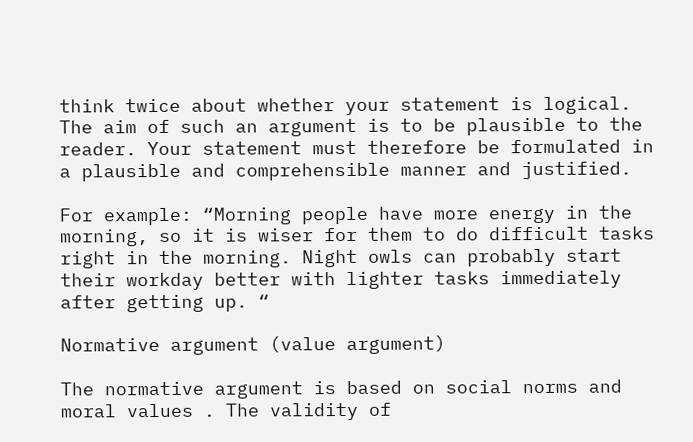think twice about whether your statement is logical. The aim of such an argument is to be plausible to the reader. Your statement must therefore be formulated in a plausible and comprehensible manner and justified.

For example: “Morning people have more energy in the morning, so it is wiser for them to do difficult tasks right in the morning. Night owls can probably start their workday better with lighter tasks immediately after getting up. “

Normative argument (value argument)

The normative argument is based on social norms and moral values . The validity of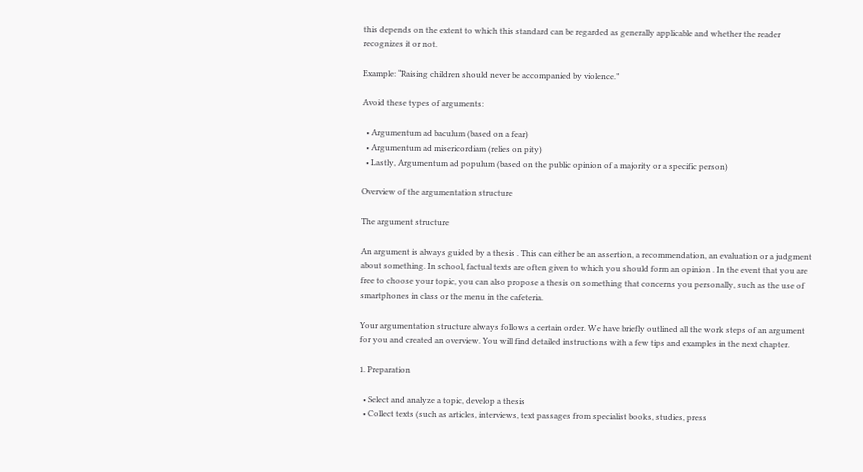this depends on the extent to which this standard can be regarded as generally applicable and whether the reader recognizes it or not.

Example: “Raising children should never be accompanied by violence.”

Avoid these types of arguments:

  • Argumentum ad baculum (based on a fear)
  • Argumentum ad misericordiam (relies on pity)
  • Lastly, Argumentum ad populum (based on the public opinion of a majority or a specific person)

Overview of the argumentation structure

The argument structure

An argument is always guided by a thesis . This can either be an assertion, a recommendation, an evaluation or a judgment about something. In school, factual texts are often given to which you should form an opinion . In the event that you are free to choose your topic, you can also propose a thesis on something that concerns you personally, such as the use of smartphones in class or the menu in the cafeteria.

Your argumentation structure always follows a certain order. We have briefly outlined all the work steps of an argument for you and created an overview. You will find detailed instructions with a few tips and examples in the next chapter.

1. Preparation

  • Select and analyze a topic, develop a thesis
  • Collect texts (such as articles, interviews, text passages from specialist books, studies, press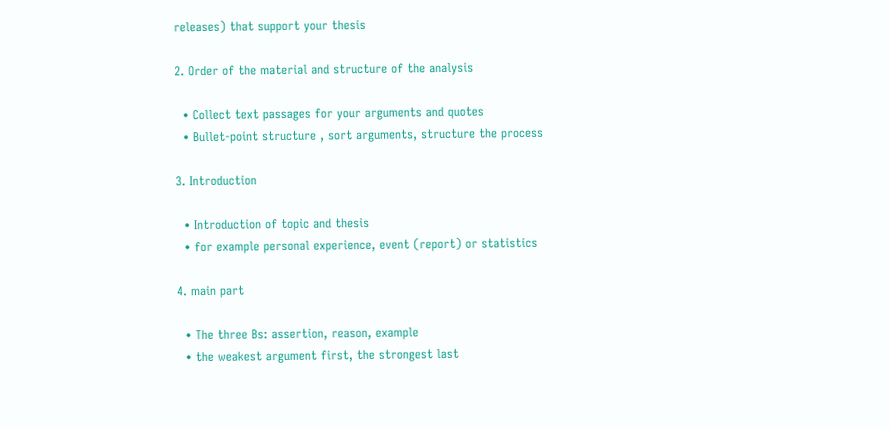releases) that support your thesis

2. Order of the material and structure of the analysis

  • Collect text passages for your arguments and quotes
  • Bullet-point structure , sort arguments, structure the process

3. Introduction

  • Introduction of topic and thesis
  • for example personal experience, event (report) or statistics

4. main part

  • The three Bs: assertion, reason, example
  • the weakest argument first, the strongest last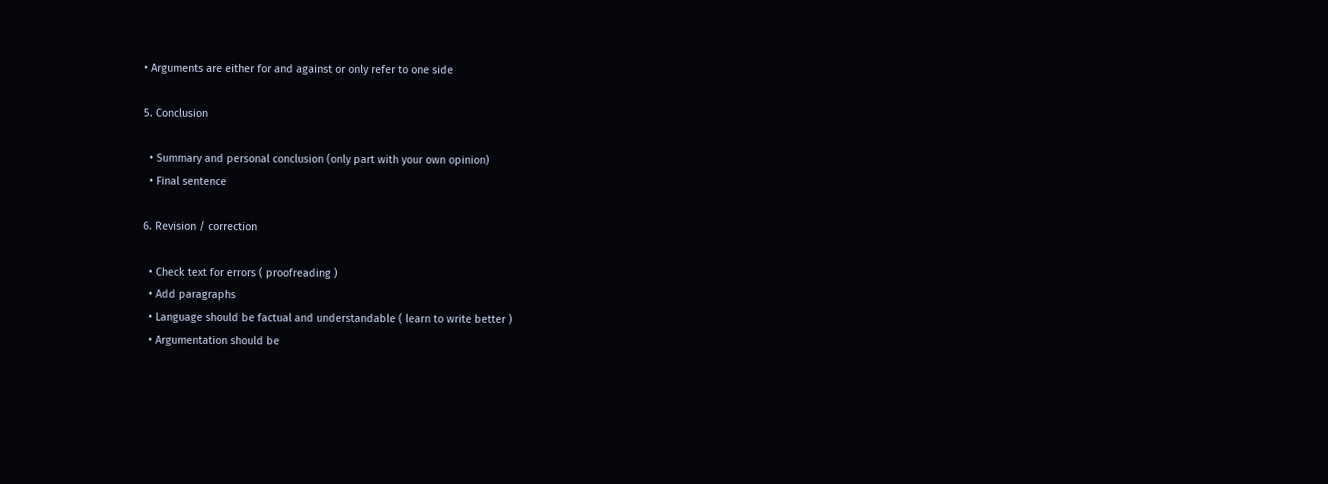• Arguments are either for and against or only refer to one side

5. Conclusion

  • Summary and personal conclusion (only part with your own opinion)
  • Final sentence

6. Revision / correction

  • Check text for errors ( proofreading )
  • Add paragraphs
  • Language should be factual and understandable ( learn to write better )
  • Argumentation should be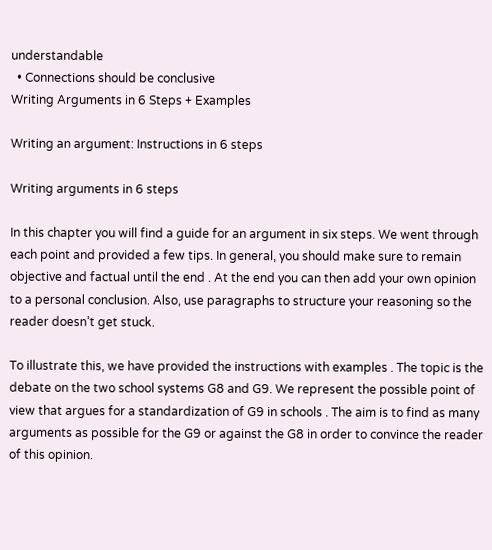understandable
  • Connections should be conclusive
Writing Arguments in 6 Steps + Examples

Writing an argument: Instructions in 6 steps

Writing arguments in 6 steps

In this chapter you will find a guide for an argument in six steps. We went through each point and provided a few tips. In general, you should make sure to remain objective and factual until the end . At the end you can then add your own opinion to a personal conclusion. Also, use paragraphs to structure your reasoning so the reader doesn’t get stuck.

To illustrate this, we have provided the instructions with examples . The topic is the debate on the two school systems G8 and G9. We represent the possible point of view that argues for a standardization of G9 in schools . The aim is to find as many arguments as possible for the G9 or against the G8 in order to convince the reader of this opinion.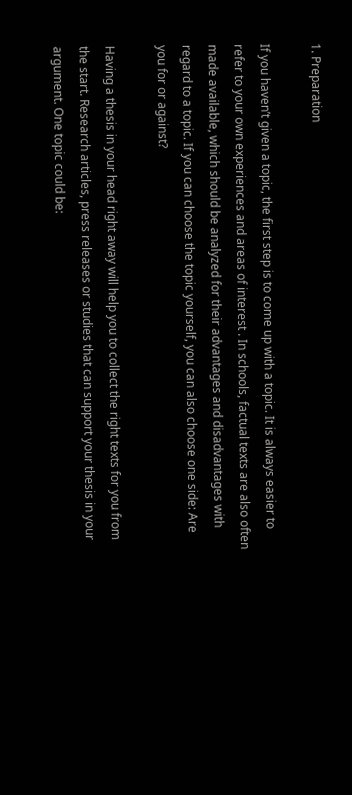1. Preparation

If you haven’t given a topic, the first step is to come up with a topic. It is always easier to refer to your own experiences and areas of interest . In schools, factual texts are also often made available, which should be analyzed for their advantages and disadvantages with regard to a topic. If you can choose the topic yourself, you can also choose one side: Are you for or against?

Having a thesis in your head right away will help you to collect the right texts for you from the start. Research articles, press releases or studies that can support your thesis in your argument. One topic could be: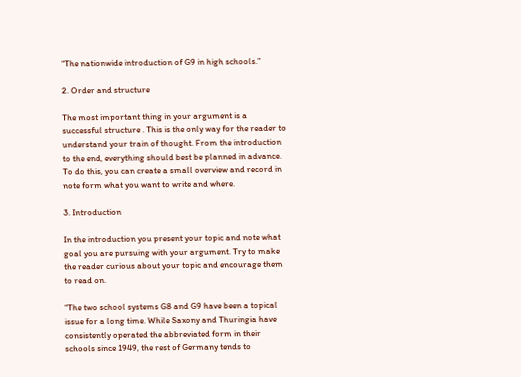“The nationwide introduction of G9 in high schools.”

2. Order and structure

The most important thing in your argument is a successful structure . This is the only way for the reader to understand your train of thought. From the introduction to the end, everything should best be planned in advance. To do this, you can create a small overview and record in note form what you want to write and where.

3. Introduction

In the introduction you present your topic and note what goal you are pursuing with your argument. Try to make the reader curious about your topic and encourage them to read on.

“The two school systems G8 and G9 have been a topical issue for a long time. While Saxony and Thuringia have consistently operated the abbreviated form in their schools since 1949, the rest of Germany tends to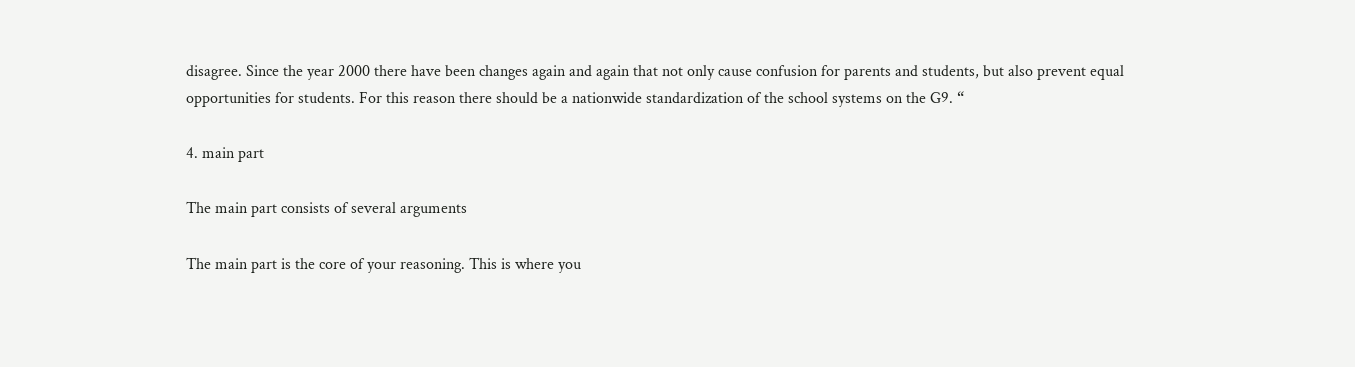disagree. Since the year 2000 there have been changes again and again that not only cause confusion for parents and students, but also prevent equal opportunities for students. For this reason there should be a nationwide standardization of the school systems on the G9. “

4. main part

The main part consists of several arguments

The main part is the core of your reasoning. This is where you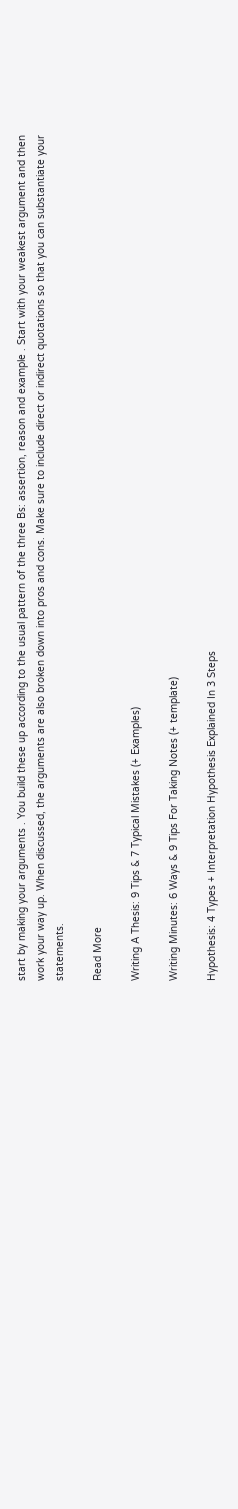start by making your arguments . You build these up according to the usual pattern of the three Bs: assertion, reason and example . Start with your weakest argument and then work your way up. When discussed, the arguments are also broken down into pros and cons. Make sure to include direct or indirect quotations so that you can substantiate your statements.

Read More

Writing A Thesis: 9 Tips & 7 Typical Mistakes (+ Examples)

Writing Minutes: 6 Ways & 9 Tips For Taking Notes (+ template)

Hypothesis: 4 Types + Interpretation Hypothesis Explained In 3 Steps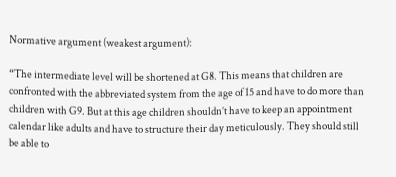Normative argument (weakest argument):

“The intermediate level will be shortened at G8. This means that children are confronted with the abbreviated system from the age of 15 and have to do more than children with G9. But at this age children shouldn’t have to keep an appointment calendar like adults and have to structure their day meticulously. They should still be able to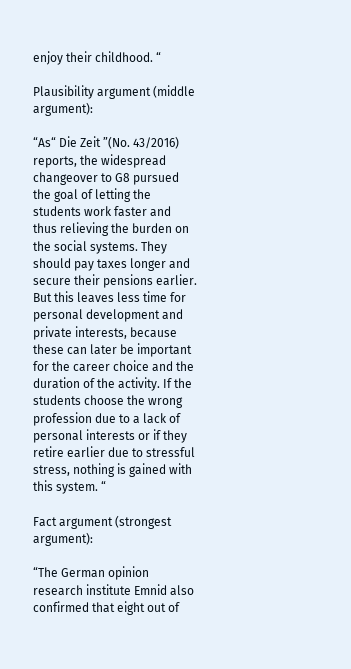enjoy their childhood. “

Plausibility argument (middle argument):

“As“ Die Zeit ”(No. 43/2016) reports, the widespread changeover to G8 pursued the goal of letting the students work faster and thus relieving the burden on the social systems. They should pay taxes longer and secure their pensions earlier. But this leaves less time for personal development and private interests, because these can later be important for the career choice and the duration of the activity. If the students choose the wrong profession due to a lack of personal interests or if they retire earlier due to stressful stress, nothing is gained with this system. “

Fact argument (strongest argument):

“The German opinion research institute Emnid also confirmed that eight out of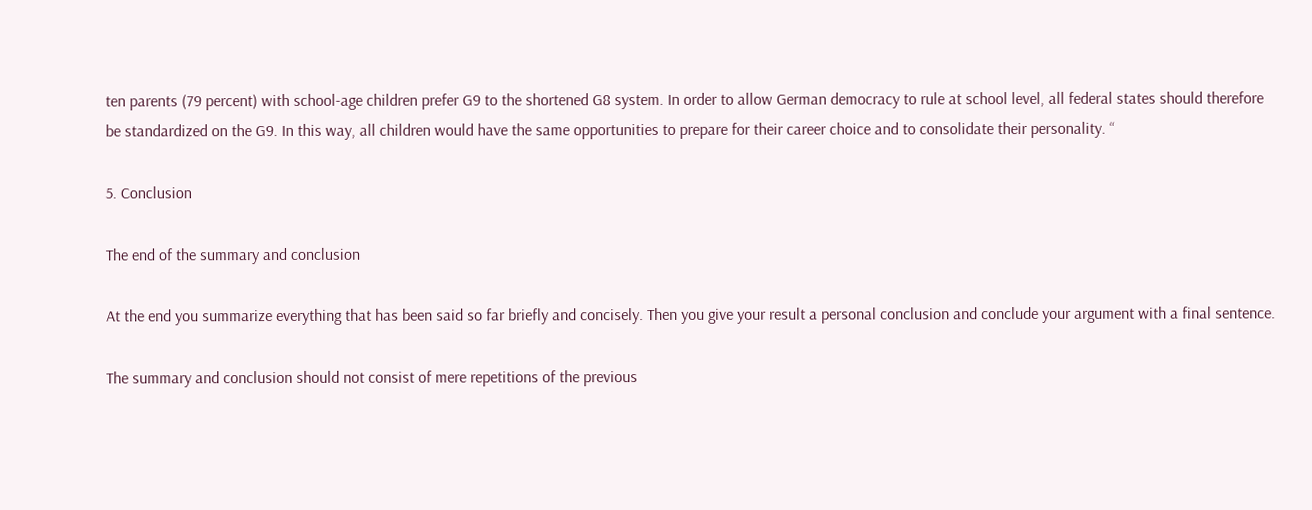ten parents (79 percent) with school-age children prefer G9 to the shortened G8 system. In order to allow German democracy to rule at school level, all federal states should therefore be standardized on the G9. In this way, all children would have the same opportunities to prepare for their career choice and to consolidate their personality. “

5. Conclusion

The end of the summary and conclusion

At the end you summarize everything that has been said so far briefly and concisely. Then you give your result a personal conclusion and conclude your argument with a final sentence.

The summary and conclusion should not consist of mere repetitions of the previous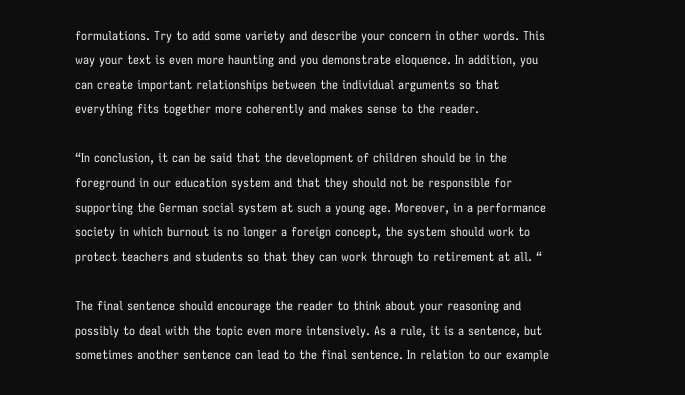formulations. Try to add some variety and describe your concern in other words. This way your text is even more haunting and you demonstrate eloquence. In addition, you can create important relationships between the individual arguments so that everything fits together more coherently and makes sense to the reader.

“In conclusion, it can be said that the development of children should be in the foreground in our education system and that they should not be responsible for supporting the German social system at such a young age. Moreover, in a performance society in which burnout is no longer a foreign concept, the system should work to protect teachers and students so that they can work through to retirement at all. “

The final sentence should encourage the reader to think about your reasoning and possibly to deal with the topic even more intensively. As a rule, it is a sentence, but sometimes another sentence can lead to the final sentence. In relation to our example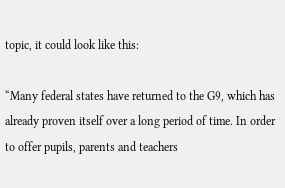topic, it could look like this:

“Many federal states have returned to the G9, which has already proven itself over a long period of time. In order to offer pupils, parents and teachers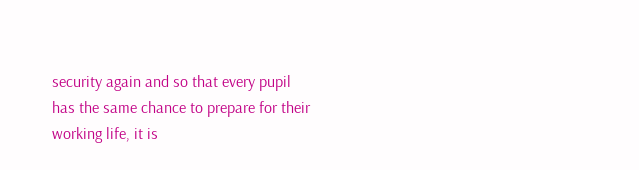security again and so that every pupil has the same chance to prepare for their working life, it is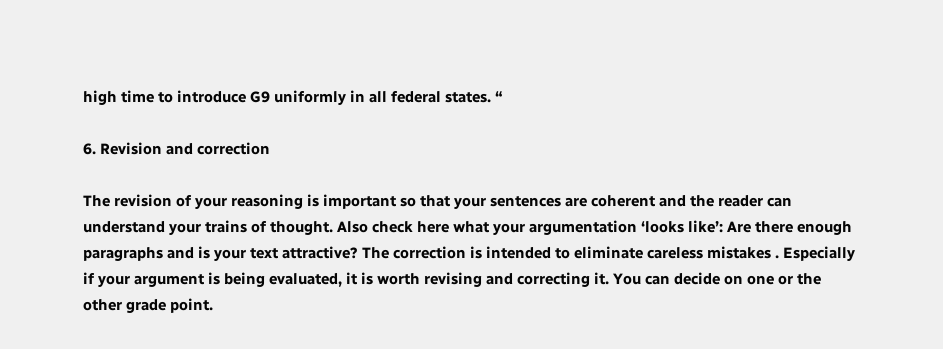high time to introduce G9 uniformly in all federal states. “

6. Revision and correction

The revision of your reasoning is important so that your sentences are coherent and the reader can understand your trains of thought. Also check here what your argumentation ‘looks like’: Are there enough paragraphs and is your text attractive? The correction is intended to eliminate careless mistakes . Especially if your argument is being evaluated, it is worth revising and correcting it. You can decide on one or the other grade point.